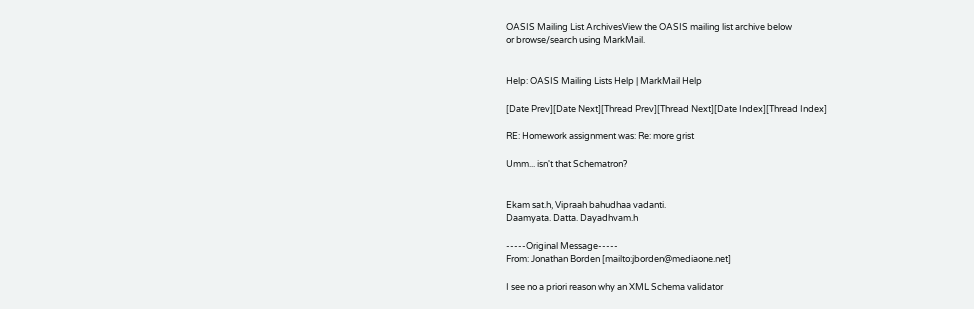OASIS Mailing List ArchivesView the OASIS mailing list archive below
or browse/search using MarkMail.


Help: OASIS Mailing Lists Help | MarkMail Help

[Date Prev][Date Next][Thread Prev][Thread Next][Date Index][Thread Index]

RE: Homework assignment was: Re: more grist

Umm... isn't that Schematron?


Ekam sat.h, Vipraah bahudhaa vadanti.
Daamyata. Datta. Dayadhvam.h

-----Original Message-----
From: Jonathan Borden [mailto:jborden@mediaone.net]

I see no a priori reason why an XML Schema validator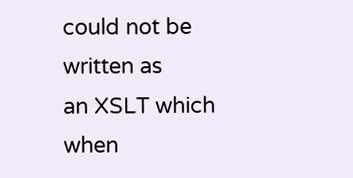could not be written as
an XSLT which when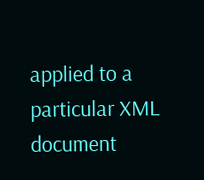applied to a particular XML document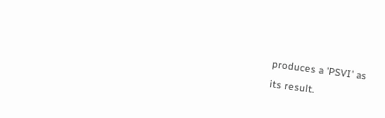produces a 'PSVI' as
its result.